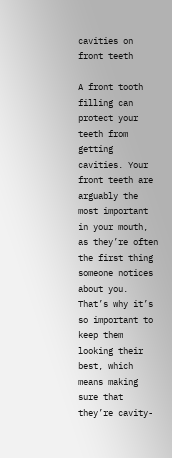cavities on front teeth

A front tooth filling can protect your teeth from getting cavities. Your front teeth are arguably the most important in your mouth, as they’re often the first thing someone notices about you. That’s why it’s so important to keep them looking their best, which means making sure that they’re cavity-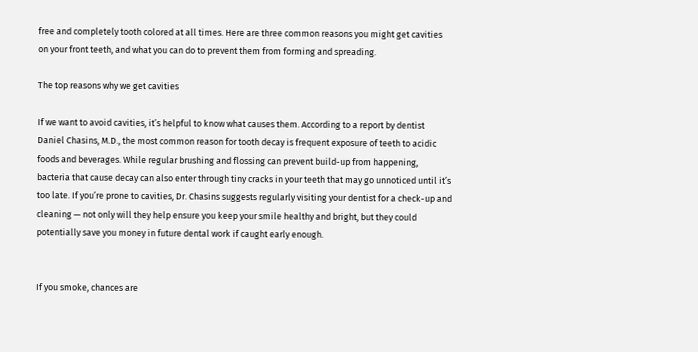free and completely tooth colored at all times. Here are three common reasons you might get cavities on your front teeth, and what you can do to prevent them from forming and spreading.

The top reasons why we get cavities

If we want to avoid cavities, it’s helpful to know what causes them. According to a report by dentist Daniel Chasins, M.D., the most common reason for tooth decay is frequent exposure of teeth to acidic foods and beverages. While regular brushing and flossing can prevent build-up from happening, bacteria that cause decay can also enter through tiny cracks in your teeth that may go unnoticed until it’s too late. If you’re prone to cavities, Dr. Chasins suggests regularly visiting your dentist for a check-up and cleaning — not only will they help ensure you keep your smile healthy and bright, but they could potentially save you money in future dental work if caught early enough.


If you smoke, chances are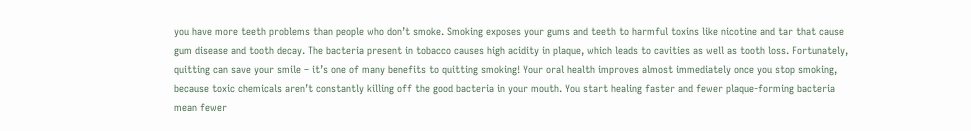you have more teeth problems than people who don’t smoke. Smoking exposes your gums and teeth to harmful toxins like nicotine and tar that cause gum disease and tooth decay. The bacteria present in tobacco causes high acidity in plaque, which leads to cavities as well as tooth loss. Fortunately, quitting can save your smile – it’s one of many benefits to quitting smoking! Your oral health improves almost immediately once you stop smoking, because toxic chemicals aren’t constantly killing off the good bacteria in your mouth. You start healing faster and fewer plaque-forming bacteria mean fewer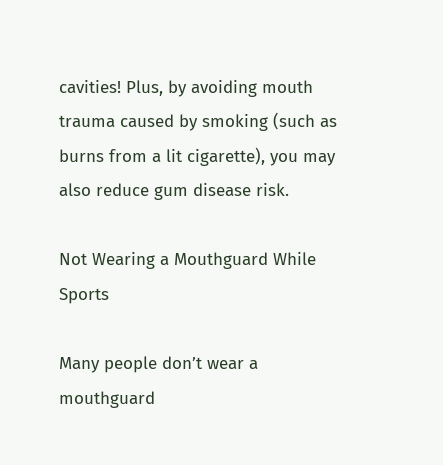cavities! Plus, by avoiding mouth trauma caused by smoking (such as burns from a lit cigarette), you may also reduce gum disease risk.

Not Wearing a Mouthguard While Sports

Many people don’t wear a mouthguard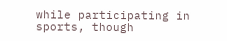while participating in sports, though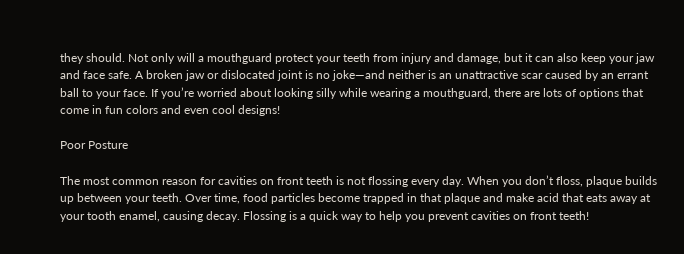they should. Not only will a mouthguard protect your teeth from injury and damage, but it can also keep your jaw and face safe. A broken jaw or dislocated joint is no joke—and neither is an unattractive scar caused by an errant ball to your face. If you’re worried about looking silly while wearing a mouthguard, there are lots of options that come in fun colors and even cool designs!

Poor Posture

The most common reason for cavities on front teeth is not flossing every day. When you don’t floss, plaque builds up between your teeth. Over time, food particles become trapped in that plaque and make acid that eats away at your tooth enamel, causing decay. Flossing is a quick way to help you prevent cavities on front teeth!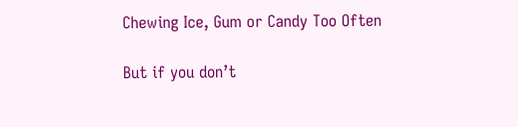Chewing Ice, Gum or Candy Too Often

But if you don’t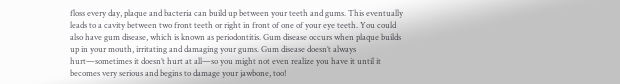floss every day, plaque and bacteria can build up between your teeth and gums. This eventually leads to a cavity between two front teeth or right in front of one of your eye teeth. You could also have gum disease, which is known as periodontitis. Gum disease occurs when plaque builds up in your mouth, irritating and damaging your gums. Gum disease doesn’t always hurt—sometimes it doesn’t hurt at all—so you might not even realize you have it until it becomes very serious and begins to damage your jawbone, too!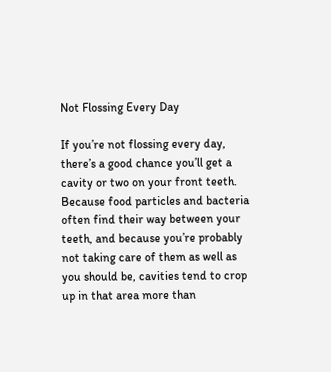Not Flossing Every Day

If you’re not flossing every day, there’s a good chance you’ll get a cavity or two on your front teeth. Because food particles and bacteria often find their way between your teeth, and because you’re probably not taking care of them as well as you should be, cavities tend to crop up in that area more than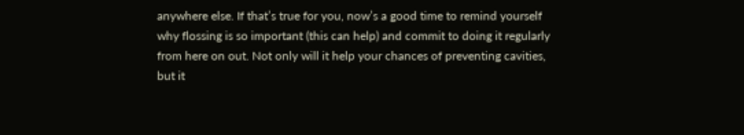anywhere else. If that’s true for you, now’s a good time to remind yourself why flossing is so important (this can help) and commit to doing it regularly from here on out. Not only will it help your chances of preventing cavities, but it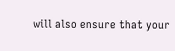will also ensure that your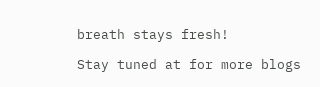breath stays fresh!

Stay tuned at for more blogs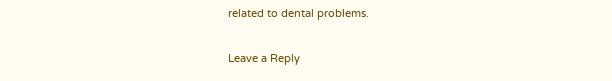related to dental problems.

Leave a Reply